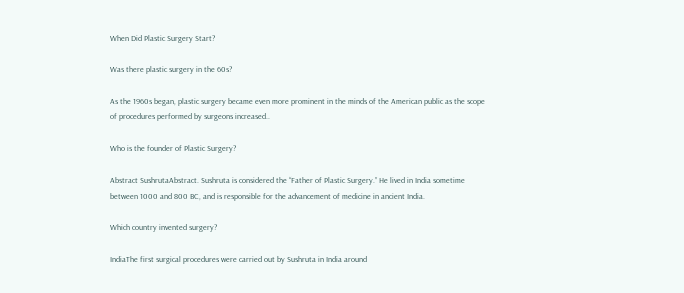When Did Plastic Surgery Start?

Was there plastic surgery in the 60s?

As the 1960s began, plastic surgery became even more prominent in the minds of the American public as the scope of procedures performed by surgeons increased..

Who is the founder of Plastic Surgery?

Abstract SushrutaAbstract. Sushruta is considered the “Father of Plastic Surgery.” He lived in India sometime between 1000 and 800 BC, and is responsible for the advancement of medicine in ancient India.

Which country invented surgery?

IndiaThe first surgical procedures were carried out by Sushruta in India around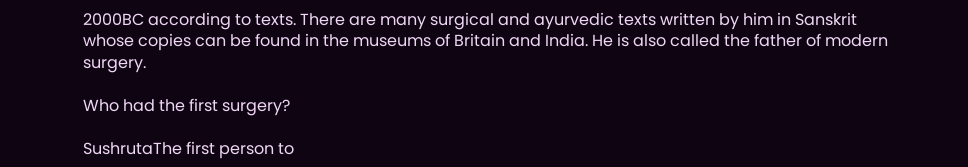2000BC according to texts. There are many surgical and ayurvedic texts written by him in Sanskrit whose copies can be found in the museums of Britain and India. He is also called the father of modern surgery.

Who had the first surgery?

SushrutaThe first person to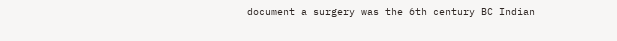document a surgery was the 6th century BC Indian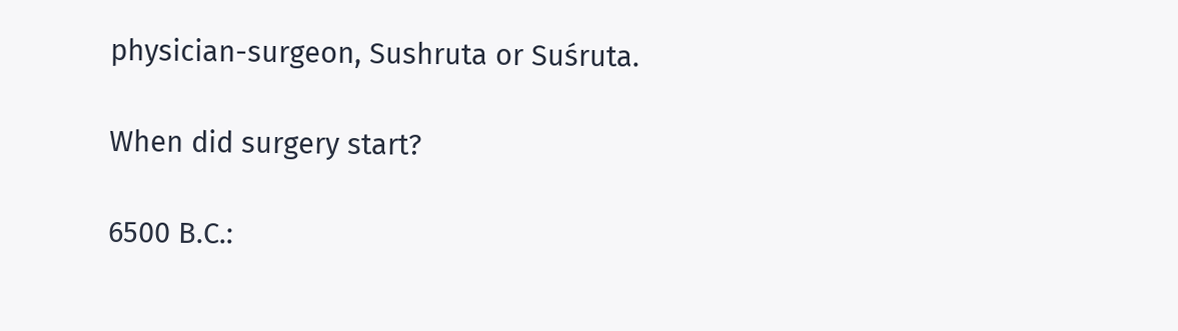physician-surgeon, Sushruta or Suśruta.

When did surgery start?

6500 B.C.: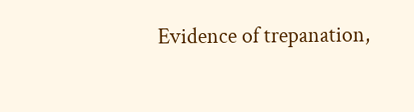Evidence of trepanation,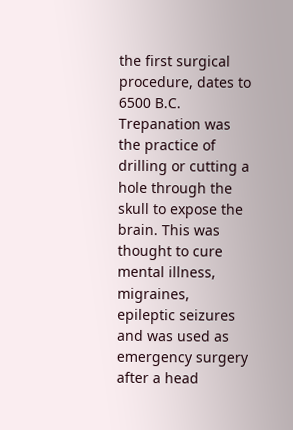the first surgical procedure, dates to 6500 B.C. Trepanation was the practice of drilling or cutting a hole through the skull to expose the brain. This was thought to cure mental illness, migraines, epileptic seizures and was used as emergency surgery after a head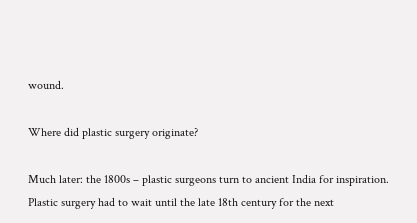wound.

Where did plastic surgery originate?

Much later: the 1800s – plastic surgeons turn to ancient India for inspiration. Plastic surgery had to wait until the late 18th century for the next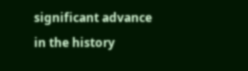significant advance in the history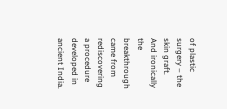of plastic surgery – the skin graft. And ironically the breakthrough came from rediscovering a procedure developed in ancient India.